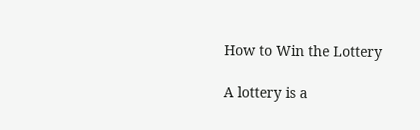How to Win the Lottery

A lottery is a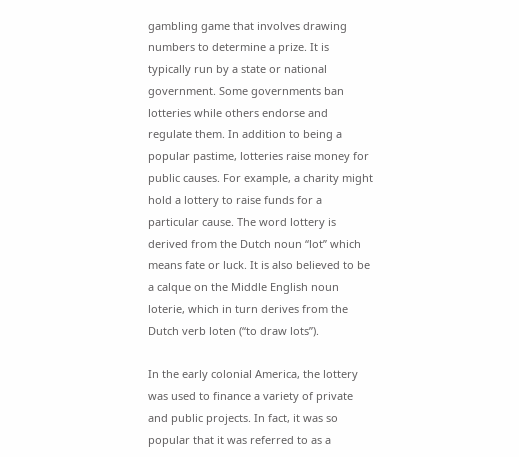gambling game that involves drawing numbers to determine a prize. It is typically run by a state or national government. Some governments ban lotteries while others endorse and regulate them. In addition to being a popular pastime, lotteries raise money for public causes. For example, a charity might hold a lottery to raise funds for a particular cause. The word lottery is derived from the Dutch noun “lot” which means fate or luck. It is also believed to be a calque on the Middle English noun loterie, which in turn derives from the Dutch verb loten (“to draw lots”).

In the early colonial America, the lottery was used to finance a variety of private and public projects. In fact, it was so popular that it was referred to as a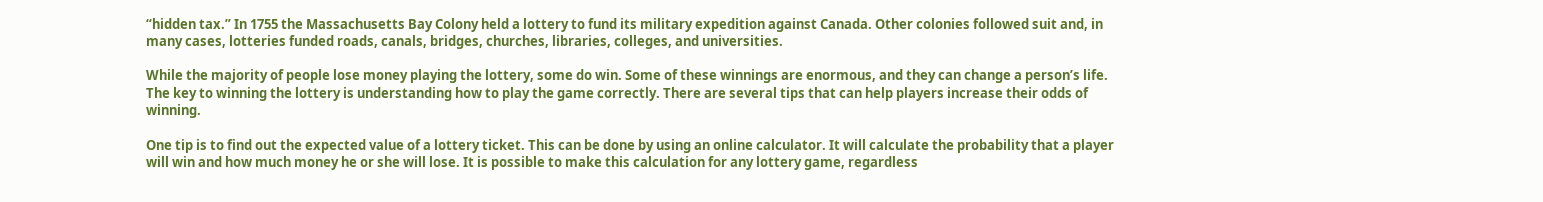“hidden tax.” In 1755 the Massachusetts Bay Colony held a lottery to fund its military expedition against Canada. Other colonies followed suit and, in many cases, lotteries funded roads, canals, bridges, churches, libraries, colleges, and universities.

While the majority of people lose money playing the lottery, some do win. Some of these winnings are enormous, and they can change a person’s life. The key to winning the lottery is understanding how to play the game correctly. There are several tips that can help players increase their odds of winning.

One tip is to find out the expected value of a lottery ticket. This can be done by using an online calculator. It will calculate the probability that a player will win and how much money he or she will lose. It is possible to make this calculation for any lottery game, regardless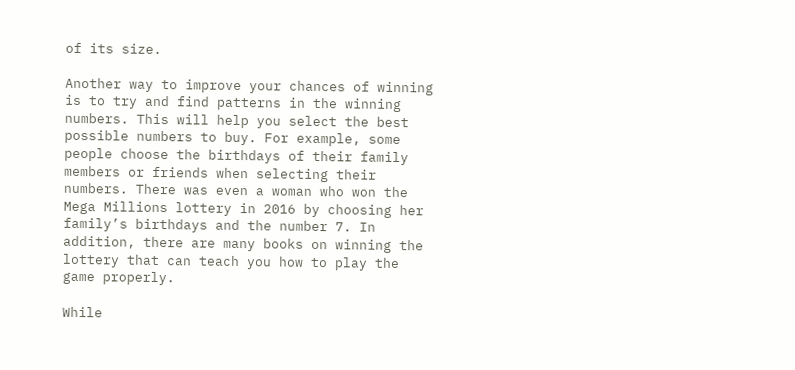of its size.

Another way to improve your chances of winning is to try and find patterns in the winning numbers. This will help you select the best possible numbers to buy. For example, some people choose the birthdays of their family members or friends when selecting their numbers. There was even a woman who won the Mega Millions lottery in 2016 by choosing her family’s birthdays and the number 7. In addition, there are many books on winning the lottery that can teach you how to play the game properly.

While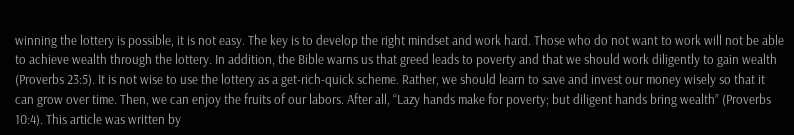winning the lottery is possible, it is not easy. The key is to develop the right mindset and work hard. Those who do not want to work will not be able to achieve wealth through the lottery. In addition, the Bible warns us that greed leads to poverty and that we should work diligently to gain wealth (Proverbs 23:5). It is not wise to use the lottery as a get-rich-quick scheme. Rather, we should learn to save and invest our money wisely so that it can grow over time. Then, we can enjoy the fruits of our labors. After all, “Lazy hands make for poverty; but diligent hands bring wealth” (Proverbs 10:4). This article was written by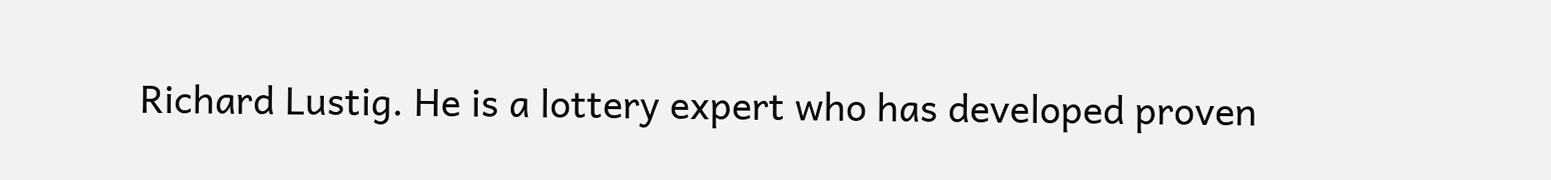Richard Lustig. He is a lottery expert who has developed proven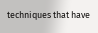techniques that have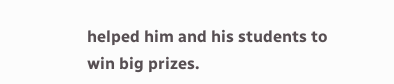helped him and his students to win big prizes.